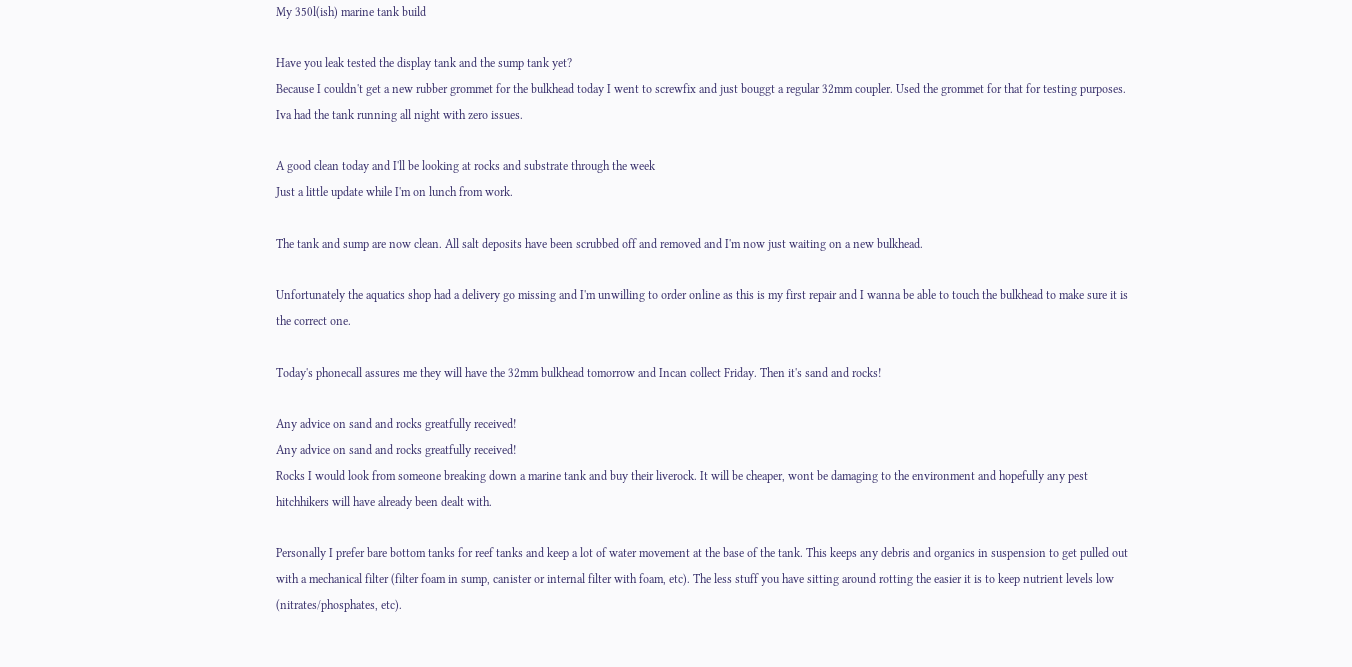My 350l(ish) marine tank build

Have you leak tested the display tank and the sump tank yet?
Because I couldn't get a new rubber grommet for the bulkhead today I went to screwfix and just bouggt a regular 32mm coupler. Used the grommet for that for testing purposes. Iva had the tank running all night with zero issues.

A good clean today and I'll be looking at rocks and substrate through the week
Just a little update while I'm on lunch from work.

The tank and sump are now clean. All salt deposits have been scrubbed off and removed and I'm now just waiting on a new bulkhead.

Unfortunately the aquatics shop had a delivery go missing and I'm unwilling to order online as this is my first repair and I wanna be able to touch the bulkhead to make sure it is the correct one.

Today's phonecall assures me they will have the 32mm bulkhead tomorrow and Incan collect Friday. Then it's sand and rocks!

Any advice on sand and rocks greatfully received!
Any advice on sand and rocks greatfully received!
Rocks I would look from someone breaking down a marine tank and buy their liverock. It will be cheaper, wont be damaging to the environment and hopefully any pest hitchhikers will have already been dealt with.

Personally I prefer bare bottom tanks for reef tanks and keep a lot of water movement at the base of the tank. This keeps any debris and organics in suspension to get pulled out with a mechanical filter (filter foam in sump, canister or internal filter with foam, etc). The less stuff you have sitting around rotting the easier it is to keep nutrient levels low (nitrates/phosphates, etc).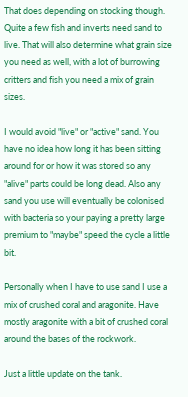That does depending on stocking though. Quite a few fish and inverts need sand to live. That will also determine what grain size you need as well, with a lot of burrowing critters and fish you need a mix of grain sizes.

I would avoid "live" or "active" sand. You have no idea how long it has been sitting around for or how it was stored so any "alive" parts could be long dead. Also any sand you use will eventually be colonised with bacteria so your paying a pretty large premium to "maybe" speed the cycle a little bit.

Personally when I have to use sand I use a mix of crushed coral and aragonite. Have mostly aragonite with a bit of crushed coral around the bases of the rockwork.

Just a little update on the tank.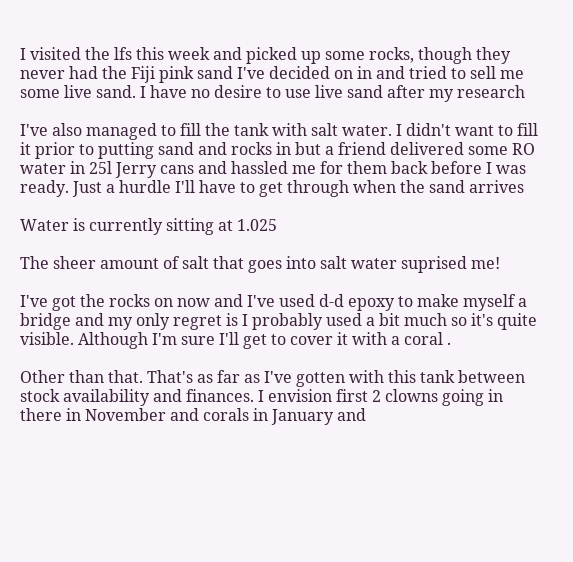I visited the lfs this week and picked up some rocks, though they never had the Fiji pink sand I've decided on in and tried to sell me some live sand. I have no desire to use live sand after my research

I've also managed to fill the tank with salt water. I didn't want to fill it prior to putting sand and rocks in but a friend delivered some RO water in 25l Jerry cans and hassled me for them back before I was ready. Just a hurdle I'll have to get through when the sand arrives

Water is currently sitting at 1.025

The sheer amount of salt that goes into salt water suprised me!

I've got the rocks on now and I've used d-d epoxy to make myself a bridge and my only regret is I probably used a bit much so it's quite visible. Although I'm sure I'll get to cover it with a coral .

Other than that. That's as far as I've gotten with this tank between stock availability and finances. I envision first 2 clowns going in there in November and corals in January and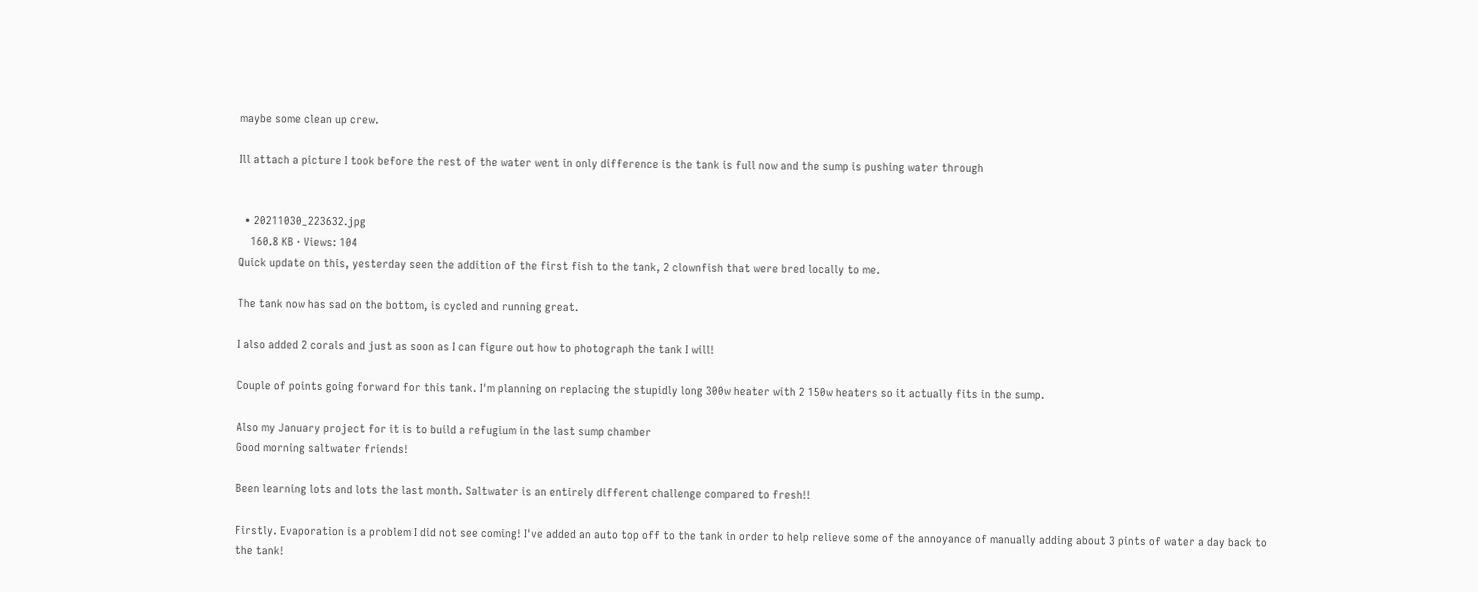maybe some clean up crew.

Ill attach a picture I took before the rest of the water went in only difference is the tank is full now and the sump is pushing water through


  • 20211030_223632.jpg
    160.8 KB · Views: 104
Quick update on this, yesterday seen the addition of the first fish to the tank, 2 clownfish that were bred locally to me.

The tank now has sad on the bottom, is cycled and running great.

I also added 2 corals and just as soon as I can figure out how to photograph the tank I will!

Couple of points going forward for this tank. I'm planning on replacing the stupidly long 300w heater with 2 150w heaters so it actually fits in the sump.

Also my January project for it is to build a refugium in the last sump chamber
Good morning saltwater friends!

Been learning lots and lots the last month. Saltwater is an entirely different challenge compared to fresh!!

Firstly. Evaporation is a problem I did not see coming! I've added an auto top off to the tank in order to help relieve some of the annoyance of manually adding about 3 pints of water a day back to the tank!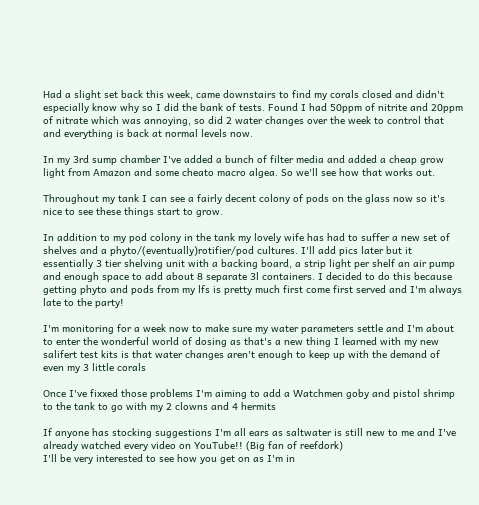Had a slight set back this week, came downstairs to find my corals closed and didn't especially know why so I did the bank of tests. Found I had 50ppm of nitrite and 20ppm of nitrate which was annoying, so did 2 water changes over the week to control that and everything is back at normal levels now.

In my 3rd sump chamber I've added a bunch of filter media and added a cheap grow light from Amazon and some cheato macro algea. So we'll see how that works out.

Throughout my tank I can see a fairly decent colony of pods on the glass now so it's nice to see these things start to grow.

In addition to my pod colony in the tank my lovely wife has had to suffer a new set of shelves and a phyto/(eventually)rotifier/pod cultures. I'll add pics later but it essentially 3 tier shelving unit with a backing board, a strip light per shelf an air pump and enough space to add about 8 separate 3l containers. I decided to do this because getting phyto and pods from my lfs is pretty much first come first served and I'm always late to the party!

I'm monitoring for a week now to make sure my water parameters settle and I'm about to enter the wonderful world of dosing as that's a new thing I learned with my new salifert test kits is that water changes aren't enough to keep up with the demand of even my 3 little corals

Once I've fixxed those problems I'm aiming to add a Watchmen goby and pistol shrimp to the tank to go with my 2 clowns and 4 hermits

If anyone has stocking suggestions I'm all ears as saltwater is still new to me and I've already watched every video on YouTube!! (Big fan of reefdork)
I'll be very interested to see how you get on as I'm in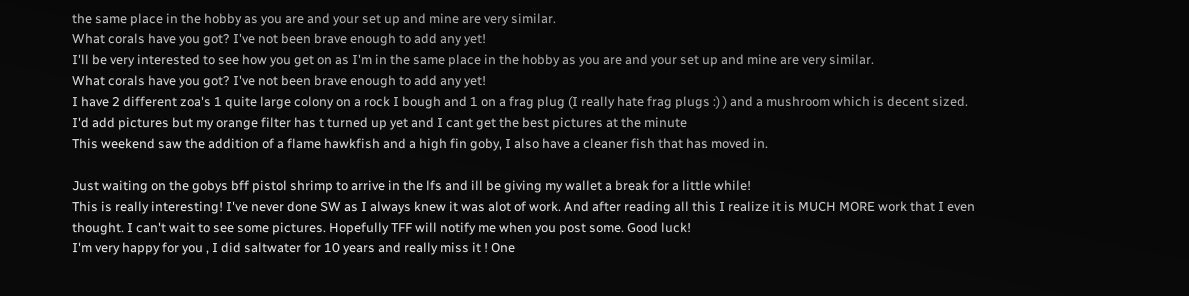the same place in the hobby as you are and your set up and mine are very similar.
What corals have you got? I've not been brave enough to add any yet!
I'll be very interested to see how you get on as I'm in the same place in the hobby as you are and your set up and mine are very similar.
What corals have you got? I've not been brave enough to add any yet!
I have 2 different zoa's 1 quite large colony on a rock I bough and 1 on a frag plug (I really hate frag plugs :) ) and a mushroom which is decent sized. I'd add pictures but my orange filter has t turned up yet and I cant get the best pictures at the minute
This weekend saw the addition of a flame hawkfish and a high fin goby, I also have a cleaner fish that has moved in.

Just waiting on the gobys bff pistol shrimp to arrive in the lfs and ill be giving my wallet a break for a little while!
This is really interesting! I've never done SW as I always knew it was alot of work. And after reading all this I realize it is MUCH MORE work that I even thought. I can't wait to see some pictures. Hopefully TFF will notify me when you post some. Good luck!
I'm very happy for you , I did saltwater for 10 years and really miss it ! One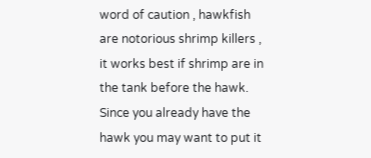word of caution , hawkfish are notorious shrimp killers , it works best if shrimp are in the tank before the hawk. Since you already have the hawk you may want to put it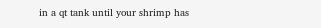in a qt tank until your shrimp has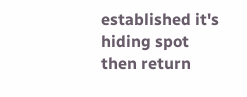established it's hiding spot then return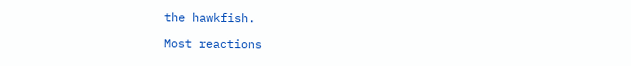the hawkfish.

Most reactions